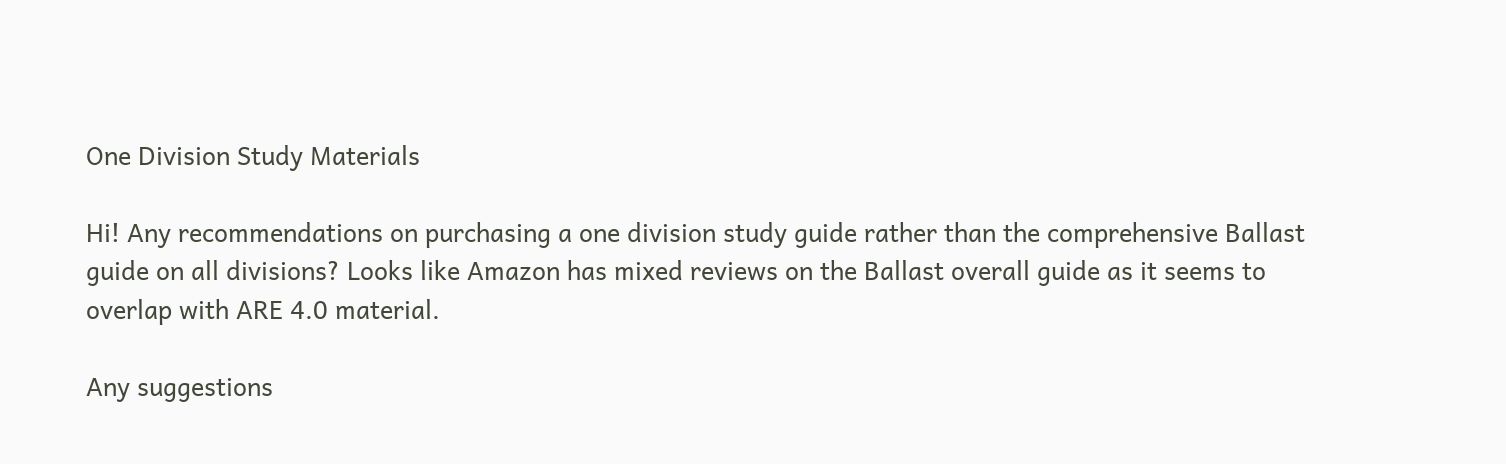One Division Study Materials

Hi! Any recommendations on purchasing a one division study guide rather than the comprehensive Ballast guide on all divisions? Looks like Amazon has mixed reviews on the Ballast overall guide as it seems to overlap with ARE 4.0 material.

Any suggestions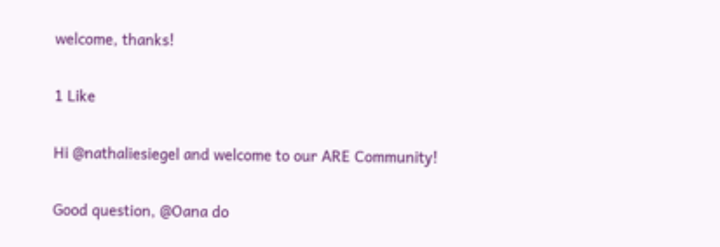welcome, thanks!

1 Like

Hi @nathaliesiegel and welcome to our ARE Community!

Good question, @Oana do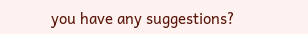you have any suggestions?